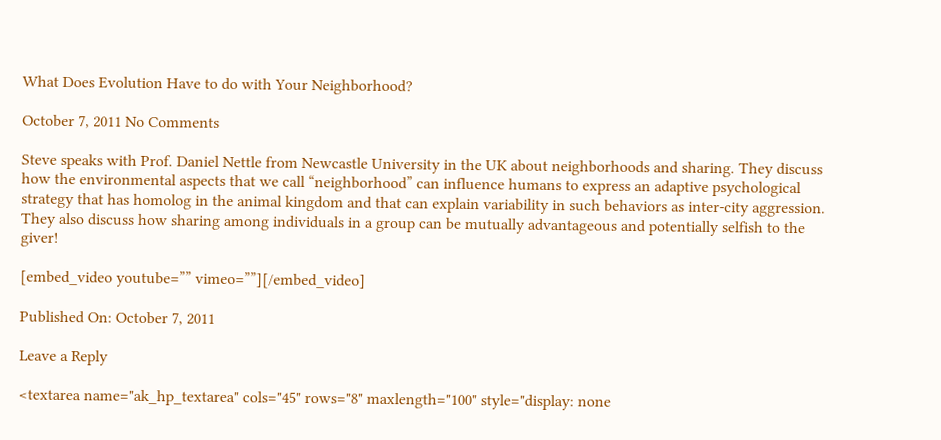What Does Evolution Have to do with Your Neighborhood?

October 7, 2011 No Comments

Steve speaks with Prof. Daniel Nettle from Newcastle University in the UK about neighborhoods and sharing. They discuss how the environmental aspects that we call “neighborhood” can influence humans to express an adaptive psychological strategy that has homolog in the animal kingdom and that can explain variability in such behaviors as inter-city aggression. They also discuss how sharing among individuals in a group can be mutually advantageous and potentially selfish to the giver!

[embed_video youtube=”” vimeo=””][/embed_video]

Published On: October 7, 2011

Leave a Reply

<textarea name="ak_hp_textarea" cols="45" rows="8" maxlength="100" style="display: none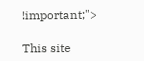!important;">

This site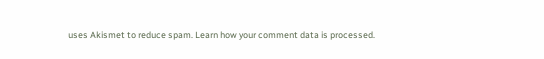uses Akismet to reduce spam. Learn how your comment data is processed.